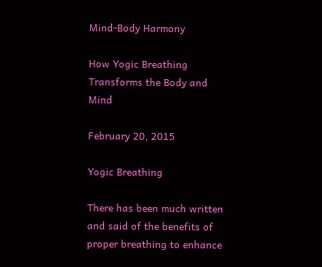Mind-Body Harmony

How Yogic Breathing Transforms the Body and Mind

February 20, 2015

Yogic Breathing

There has been much written and said of the benefits of proper breathing to enhance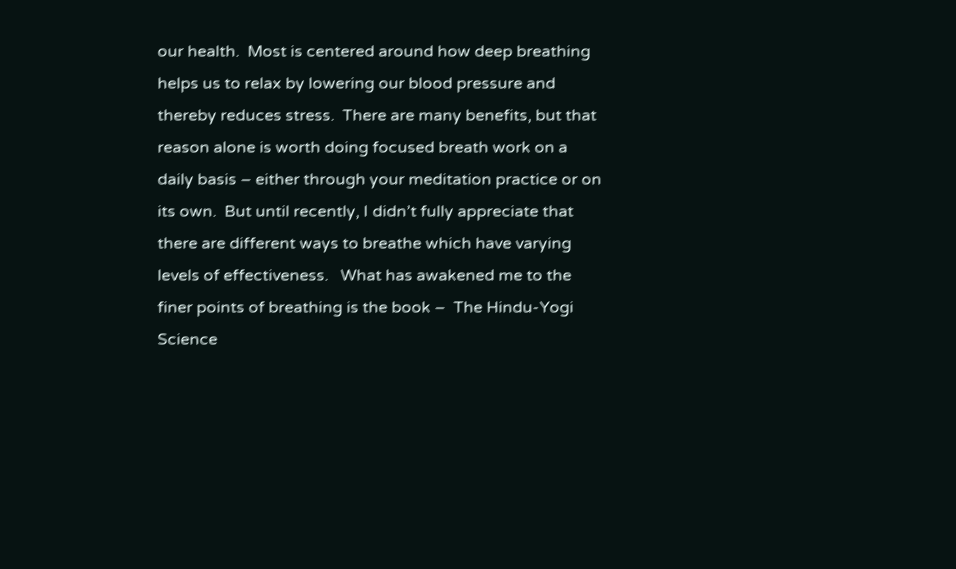our health.  Most is centered around how deep breathing helps us to relax by lowering our blood pressure and thereby reduces stress.  There are many benefits, but that reason alone is worth doing focused breath work on a daily basis – either through your meditation practice or on its own.  But until recently, I didn’t fully appreciate that there are different ways to breathe which have varying levels of effectiveness.   What has awakened me to the finer points of breathing is the book –  The Hindu-Yogi Science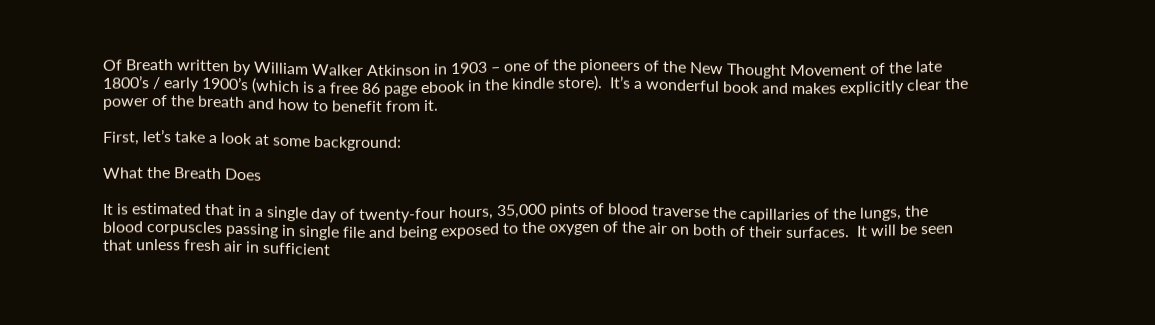Of Breath written by William Walker Atkinson in 1903 – one of the pioneers of the New Thought Movement of the late 1800’s / early 1900’s (which is a free 86 page ebook in the kindle store).  It’s a wonderful book and makes explicitly clear the power of the breath and how to benefit from it.

First, let’s take a look at some background:

What the Breath Does

It is estimated that in a single day of twenty-four hours, 35,000 pints of blood traverse the capillaries of the lungs, the blood corpuscles passing in single file and being exposed to the oxygen of the air on both of their surfaces.  It will be seen that unless fresh air in sufficient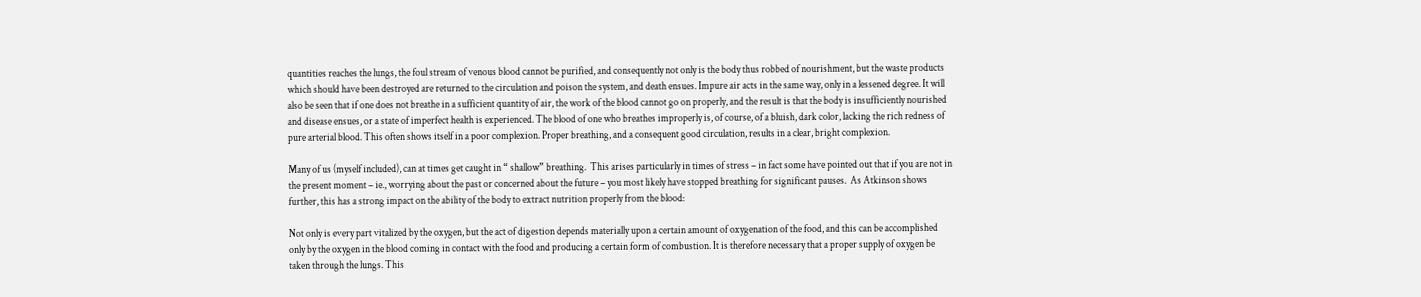quantities reaches the lungs, the foul stream of venous blood cannot be purified, and consequently not only is the body thus robbed of nourishment, but the waste products which should have been destroyed are returned to the circulation and poison the system, and death ensues. Impure air acts in the same way, only in a lessened degree. It will also be seen that if one does not breathe in a sufficient quantity of air, the work of the blood cannot go on properly, and the result is that the body is insufficiently nourished and disease ensues, or a state of imperfect health is experienced. The blood of one who breathes improperly is, of course, of a bluish, dark color, lacking the rich redness of pure arterial blood. This often shows itself in a poor complexion. Proper breathing, and a consequent good circulation, results in a clear, bright complexion.

Many of us (myself included), can at times get caught in “ shallow” breathing.  This arises particularly in times of stress – in fact some have pointed out that if you are not in the present moment – ie., worrying about the past or concerned about the future – you most likely have stopped breathing for significant pauses.  As Atkinson shows further, this has a strong impact on the ability of the body to extract nutrition properly from the blood:

Not only is every part vitalized by the oxygen, but the act of digestion depends materially upon a certain amount of oxygenation of the food, and this can be accomplished only by the oxygen in the blood coming in contact with the food and producing a certain form of combustion. It is therefore necessary that a proper supply of oxygen be taken through the lungs. This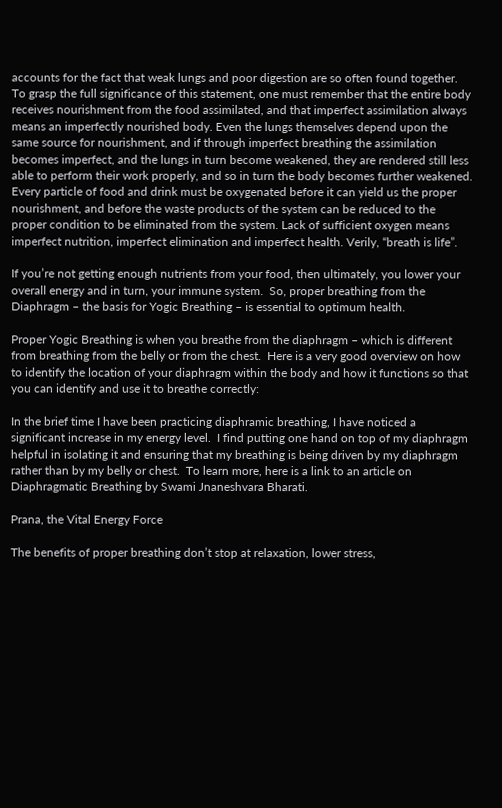accounts for the fact that weak lungs and poor digestion are so often found together. To grasp the full significance of this statement, one must remember that the entire body receives nourishment from the food assimilated, and that imperfect assimilation always means an imperfectly nourished body. Even the lungs themselves depend upon the same source for nourishment, and if through imperfect breathing the assimilation becomes imperfect, and the lungs in turn become weakened, they are rendered still less able to perform their work properly, and so in turn the body becomes further weakened. Every particle of food and drink must be oxygenated before it can yield us the proper nourishment, and before the waste products of the system can be reduced to the proper condition to be eliminated from the system. Lack of sufficient oxygen means imperfect nutrition, imperfect elimination and imperfect health. Verily, “breath is life”.

If you’re not getting enough nutrients from your food, then ultimately, you lower your overall energy and in turn, your immune system.  So, proper breathing from the Diaphragm – the basis for Yogic Breathing – is essential to optimum health.

Proper Yogic Breathing is when you breathe from the diaphragm – which is different from breathing from the belly or from the chest.  Here is a very good overview on how to identify the location of your diaphragm within the body and how it functions so that you can identify and use it to breathe correctly:

In the brief time I have been practicing diaphramic breathing, I have noticed a significant increase in my energy level.  I find putting one hand on top of my diaphragm helpful in isolating it and ensuring that my breathing is being driven by my diaphragm rather than by my belly or chest.  To learn more, here is a link to an article on Diaphragmatic Breathing by Swami Jnaneshvara Bharati.

Prana, the Vital Energy Force

The benefits of proper breathing don’t stop at relaxation, lower stress,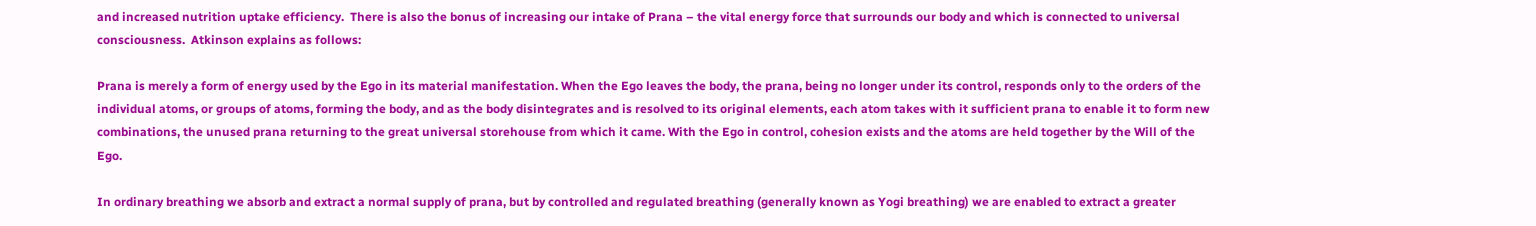and increased nutrition uptake efficiency.  There is also the bonus of increasing our intake of Prana – the vital energy force that surrounds our body and which is connected to universal consciousness.  Atkinson explains as follows:

Prana is merely a form of energy used by the Ego in its material manifestation. When the Ego leaves the body, the prana, being no longer under its control, responds only to the orders of the individual atoms, or groups of atoms, forming the body, and as the body disintegrates and is resolved to its original elements, each atom takes with it sufficient prana to enable it to form new combinations, the unused prana returning to the great universal storehouse from which it came. With the Ego in control, cohesion exists and the atoms are held together by the Will of the Ego.

In ordinary breathing we absorb and extract a normal supply of prana, but by controlled and regulated breathing (generally known as Yogi breathing) we are enabled to extract a greater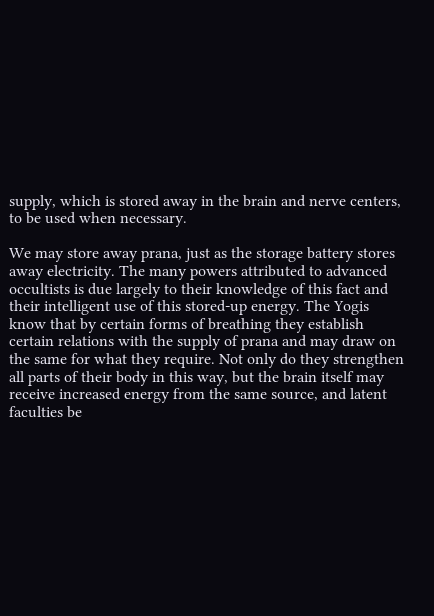supply, which is stored away in the brain and nerve centers, to be used when necessary.

We may store away prana, just as the storage battery stores away electricity. The many powers attributed to advanced occultists is due largely to their knowledge of this fact and their intelligent use of this stored-up energy. The Yogis know that by certain forms of breathing they establish certain relations with the supply of prana and may draw on the same for what they require. Not only do they strengthen all parts of their body in this way, but the brain itself may receive increased energy from the same source, and latent faculties be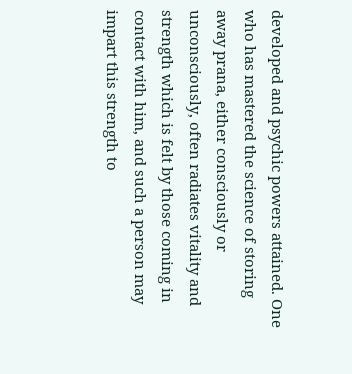developed and psychic powers attained. One who has mastered the science of storing away prana, either consciously or unconsciously, often radiates vitality and strength which is felt by those coming in contact with him, and such a person may impart this strength to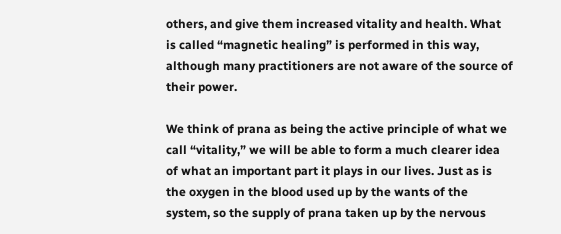others, and give them increased vitality and health. What is called “magnetic healing” is performed in this way, although many practitioners are not aware of the source of their power.

We think of prana as being the active principle of what we call “vitality,” we will be able to form a much clearer idea of what an important part it plays in our lives. Just as is the oxygen in the blood used up by the wants of the system, so the supply of prana taken up by the nervous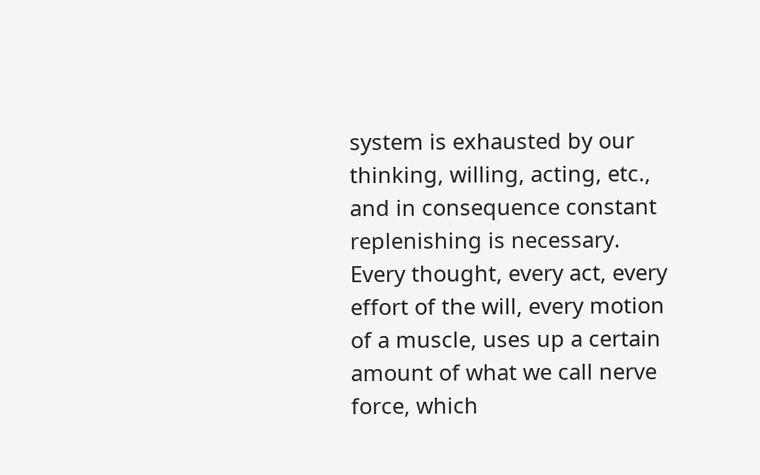system is exhausted by our thinking, willing, acting, etc., and in consequence constant replenishing is necessary. Every thought, every act, every effort of the will, every motion of a muscle, uses up a certain amount of what we call nerve force, which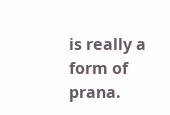is really a form of prana.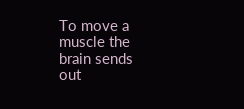To move a muscle the brain sends out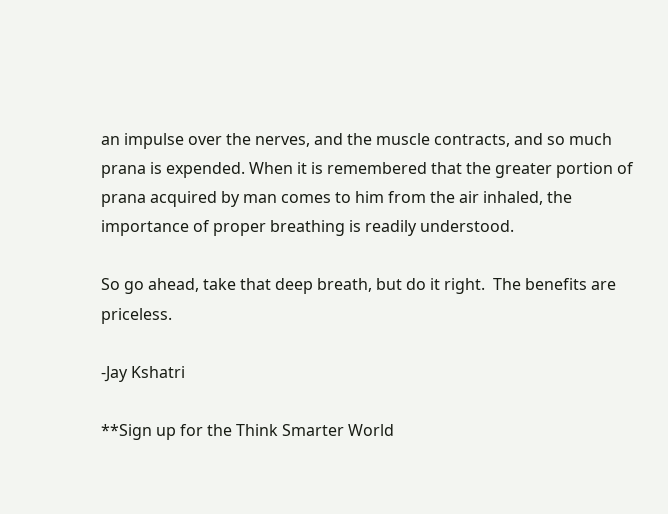an impulse over the nerves, and the muscle contracts, and so much prana is expended. When it is remembered that the greater portion of prana acquired by man comes to him from the air inhaled, the importance of proper breathing is readily understood.

So go ahead, take that deep breath, but do it right.  The benefits are priceless.

-Jay Kshatri

**Sign up for the Think Smarter World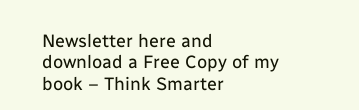Newsletter here and download a Free Copy of my book – Think Smarter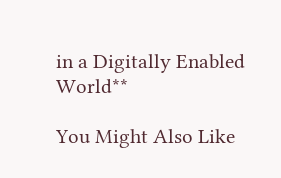in a Digitally Enabled World**

You Might Also Like